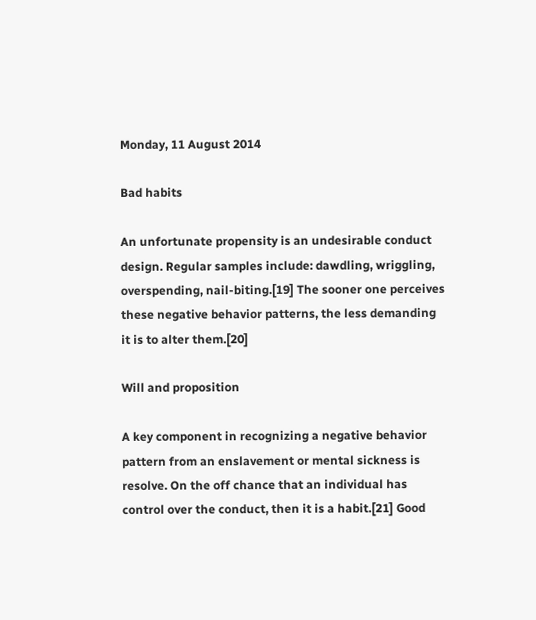Monday, 11 August 2014

Bad habits

An unfortunate propensity is an undesirable conduct design. Regular samples include: dawdling, wriggling, overspending, nail-biting.[19] The sooner one perceives these negative behavior patterns, the less demanding it is to alter them.[20]

Will and proposition

A key component in recognizing a negative behavior pattern from an enslavement or mental sickness is resolve. On the off chance that an individual has control over the conduct, then it is a habit.[21] Good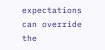expectations can override the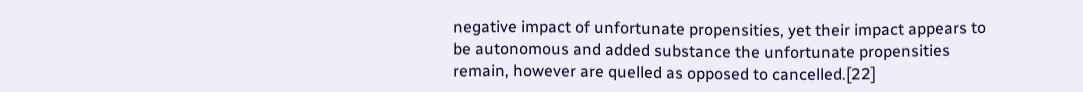negative impact of unfortunate propensities, yet their impact appears to be autonomous and added substance the unfortunate propensities remain, however are quelled as opposed to cancelled.[22]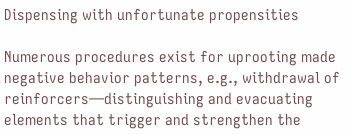Dispensing with unfortunate propensities

Numerous procedures exist for uprooting made negative behavior patterns, e.g., withdrawal of reinforcers—distinguishing and evacuating elements that trigger and strengthen the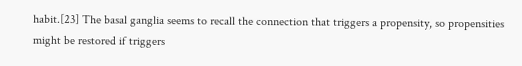habit.[23] The basal ganglia seems to recall the connection that triggers a propensity, so propensities might be restored if triggers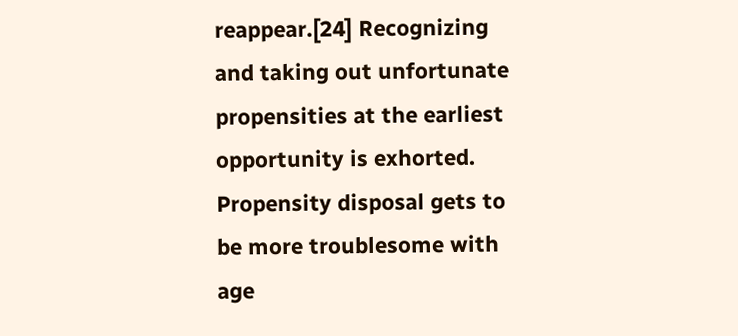reappear.[24] Recognizing and taking out unfortunate propensities at the earliest opportunity is exhorted. Propensity disposal gets to be more troublesome with age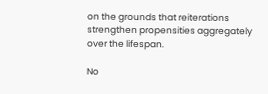on the grounds that reiterations strengthen propensities aggregately over the lifespan.

No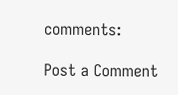comments:

Post a Comment